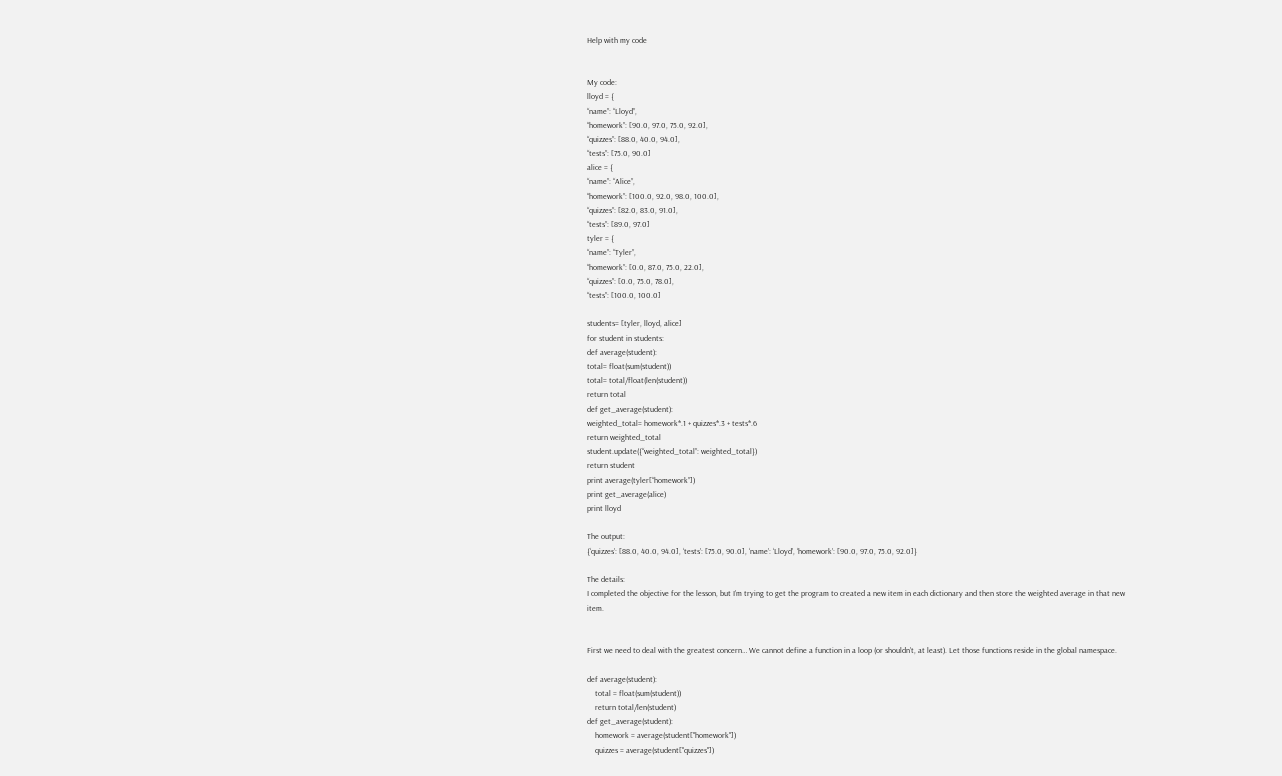Help with my code


My code:
lloyd = {
“name”: “Lloyd”,
“homework”: [90.0, 97.0, 75.0, 92.0],
“quizzes”: [88.0, 40.0, 94.0],
“tests”: [75.0, 90.0]
alice = {
“name”: “Alice”,
“homework”: [100.0, 92.0, 98.0, 100.0],
“quizzes”: [82.0, 83.0, 91.0],
“tests”: [89.0, 97.0]
tyler = {
“name”: “Tyler”,
“homework”: [0.0, 87.0, 75.0, 22.0],
“quizzes”: [0.0, 75.0, 78.0],
“tests”: [100.0, 100.0]

students= [tyler, lloyd, alice]
for student in students:
def average(student):
total= float(sum(student))
total= total/float(len(student))
return total
def get_average(student):
weighted_total= homework*.1 + quizzes*.3 + tests*.6
return weighted_total
student.update({“weighted_total”: weighted_total})
return student
print average(tyler[“homework”])
print get_average(alice)
print lloyd

The output:
{‘quizzes’: [88.0, 40.0, 94.0], ‘tests’: [75.0, 90.0], ‘name’: ‘Lloyd’, ‘homework’: [90.0, 97.0, 75.0, 92.0]}

The details:
I completed the objective for the lesson, but I’m trying to get the program to created a new item in each dictionary and then store the weighted average in that new item.


First we need to deal with the greatest concern… We cannot define a function in a loop (or shouldn’t, at least). Let those functions reside in the global namespace.

def average(student):
    total = float(sum(student))
    return total/len(student)
def get_average(student):
    homework = average(student["homework"])
    quizzes = average(student["quizzes"])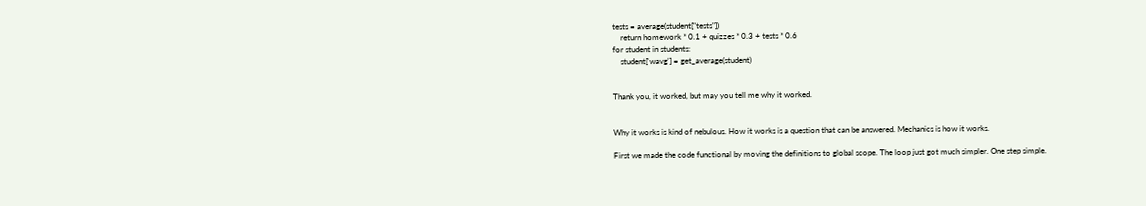tests = average(student["tests"])
    return homework * 0.1 + quizzes * 0.3 + tests * 0.6
for student in students:
    student['wavg'] = get_average(student)


Thank you, it worked, but may you tell me why it worked.


Why it works is kind of nebulous. How it works is a question that can be answered. Mechanics is how it works.

First we made the code functional by moving the definitions to global scope. The loop just got much simpler. One step simple.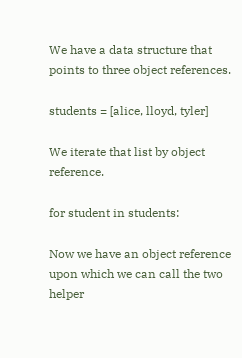We have a data structure that points to three object references.

students = [alice, lloyd, tyler]

We iterate that list by object reference.

for student in students:

Now we have an object reference upon which we can call the two helper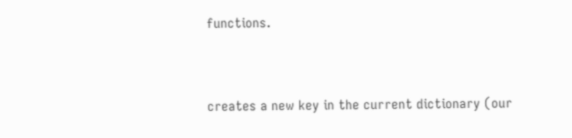functions.


creates a new key in the current dictionary (our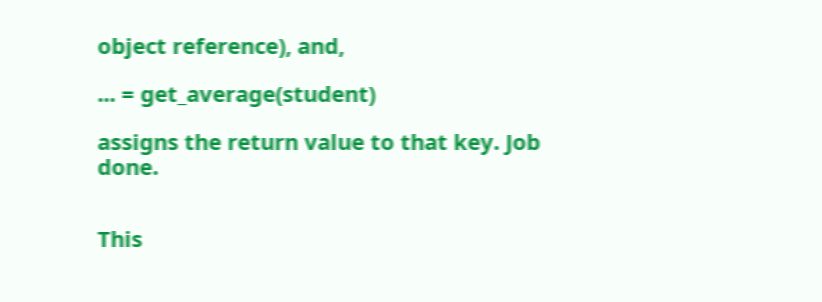object reference), and,

... = get_average(student)

assigns the return value to that key. Job done.


This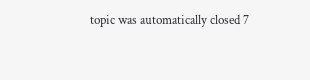topic was automatically closed 7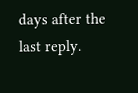days after the last reply.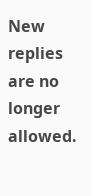New replies are no longer allowed.